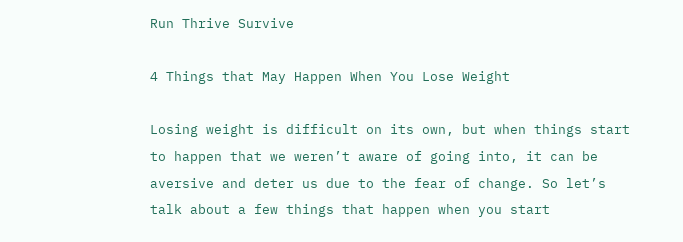Run Thrive Survive

4 Things that May Happen When You Lose Weight

Losing weight is difficult on its own, but when things start to happen that we weren’t aware of going into, it can be aversive and deter us due to the fear of change. So let’s talk about a few things that happen when you start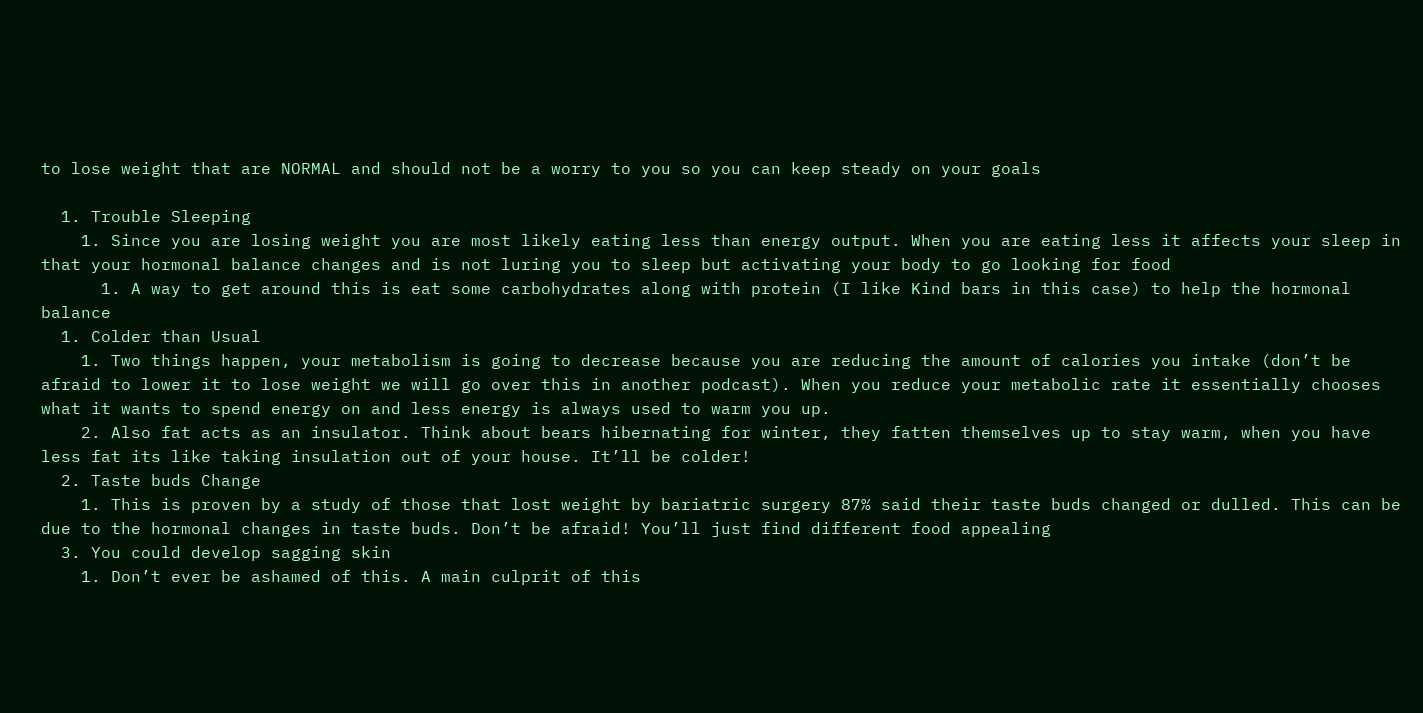to lose weight that are NORMAL and should not be a worry to you so you can keep steady on your goals

  1. Trouble Sleeping
    1. Since you are losing weight you are most likely eating less than energy output. When you are eating less it affects your sleep in that your hormonal balance changes and is not luring you to sleep but activating your body to go looking for food
      1. A way to get around this is eat some carbohydrates along with protein (I like Kind bars in this case) to help the hormonal balance
  1. Colder than Usual
    1. Two things happen, your metabolism is going to decrease because you are reducing the amount of calories you intake (don’t be afraid to lower it to lose weight we will go over this in another podcast). When you reduce your metabolic rate it essentially chooses what it wants to spend energy on and less energy is always used to warm you up.
    2. Also fat acts as an insulator. Think about bears hibernating for winter, they fatten themselves up to stay warm, when you have less fat its like taking insulation out of your house. It’ll be colder!
  2. Taste buds Change
    1. This is proven by a study of those that lost weight by bariatric surgery 87% said their taste buds changed or dulled. This can be due to the hormonal changes in taste buds. Don’t be afraid! You’ll just find different food appealing
  3. You could develop sagging skin
    1. Don’t ever be ashamed of this. A main culprit of this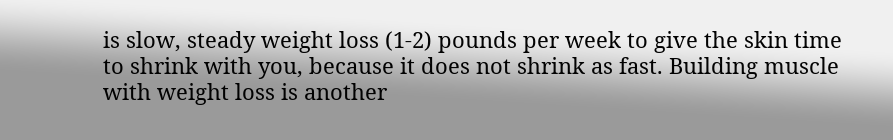is slow, steady weight loss (1-2) pounds per week to give the skin time to shrink with you, because it does not shrink as fast. Building muscle with weight loss is another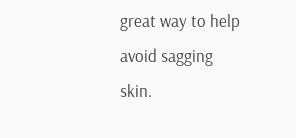great way to help avoid sagging skin.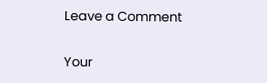Leave a Comment

Your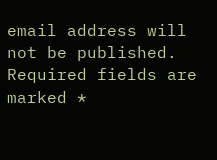email address will not be published. Required fields are marked *